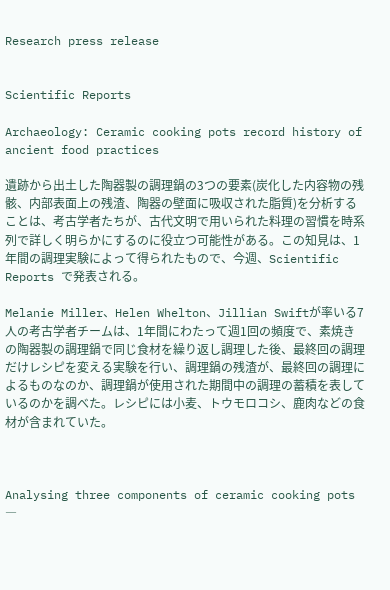Research press release


Scientific Reports

Archaeology: Ceramic cooking pots record history of ancient food practices

遺跡から出土した陶器製の調理鍋の3つの要素(炭化した内容物の残骸、内部表面上の残渣、陶器の壁面に吸収された脂質)を分析することは、考古学者たちが、古代文明で用いられた料理の習慣を時系列で詳しく明らかにするのに役立つ可能性がある。この知見は、1年間の調理実験によって得られたもので、今週、Scientific Reports で発表される。

Melanie Miller、Helen Whelton、Jillian Swiftが率いる7人の考古学者チームは、1年間にわたって週1回の頻度で、素焼きの陶器製の調理鍋で同じ食材を繰り返し調理した後、最終回の調理だけレシピを変える実験を行い、調理鍋の残渣が、最終回の調理によるものなのか、調理鍋が使用された期間中の調理の蓄積を表しているのかを調べた。レシピには小麦、トウモロコシ、鹿肉などの食材が含まれていた。



Analysing three components of ceramic cooking pots ―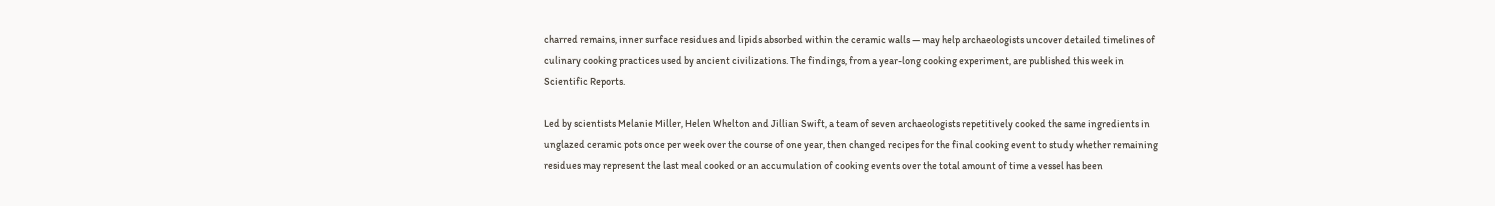charred remains, inner surface residues and lipids absorbed within the ceramic walls ― may help archaeologists uncover detailed timelines of culinary cooking practices used by ancient civilizations. The findings, from a year-long cooking experiment, are published this week in Scientific Reports.

Led by scientists Melanie Miller, Helen Whelton and Jillian Swift, a team of seven archaeologists repetitively cooked the same ingredients in unglazed ceramic pots once per week over the course of one year, then changed recipes for the final cooking event to study whether remaining residues may represent the last meal cooked or an accumulation of cooking events over the total amount of time a vessel has been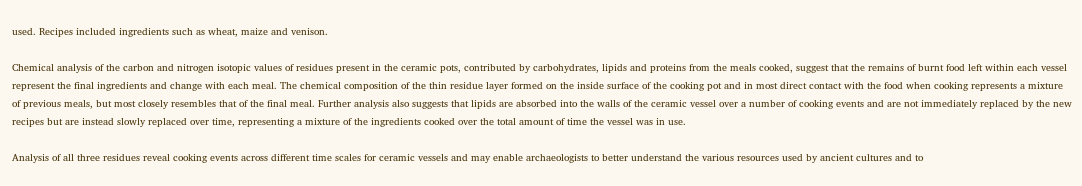used. Recipes included ingredients such as wheat, maize and venison.

Chemical analysis of the carbon and nitrogen isotopic values of residues present in the ceramic pots, contributed by carbohydrates, lipids and proteins from the meals cooked, suggest that the remains of burnt food left within each vessel represent the final ingredients and change with each meal. The chemical composition of the thin residue layer formed on the inside surface of the cooking pot and in most direct contact with the food when cooking represents a mixture of previous meals, but most closely resembles that of the final meal. Further analysis also suggests that lipids are absorbed into the walls of the ceramic vessel over a number of cooking events and are not immediately replaced by the new recipes but are instead slowly replaced over time, representing a mixture of the ingredients cooked over the total amount of time the vessel was in use.

Analysis of all three residues reveal cooking events across different time scales for ceramic vessels and may enable archaeologists to better understand the various resources used by ancient cultures and to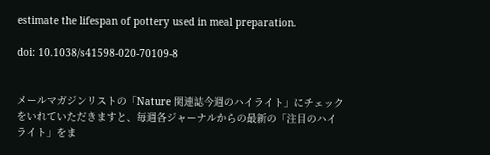estimate the lifespan of pottery used in meal preparation.

doi: 10.1038/s41598-020-70109-8


メールマガジンリストの「Nature 関連誌今週のハイライト」にチェックをいれていただきますと、毎週各ジャーナルからの最新の「注目のハイライト」をま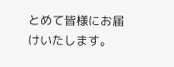とめて皆様にお届けいたします。